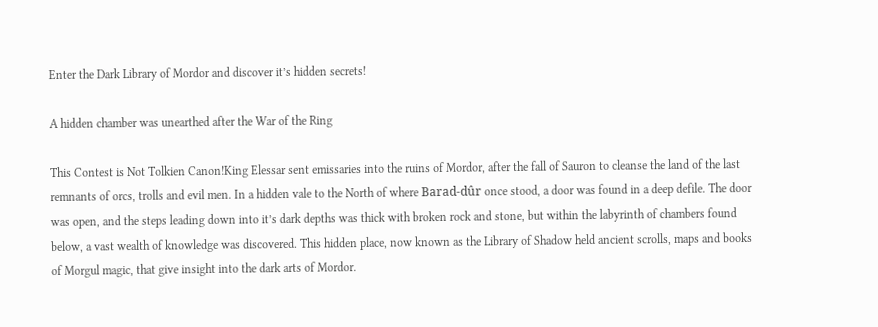Enter the Dark Library of Mordor and discover it’s hidden secrets!

A hidden chamber was unearthed after the War of the Ring

This Contest is Not Tolkien Canon!King Elessar sent emissaries into the ruins of Mordor, after the fall of Sauron to cleanse the land of the last remnants of orcs, trolls and evil men. In a hidden vale to the North of where Barad-dûr once stood, a door was found in a deep defile. The door was open, and the steps leading down into it’s dark depths was thick with broken rock and stone, but within the labyrinth of chambers found below, a vast wealth of knowledge was discovered. This hidden place, now known as the Library of Shadow held ancient scrolls, maps and books of Morgul magic, that give insight into the dark arts of Mordor.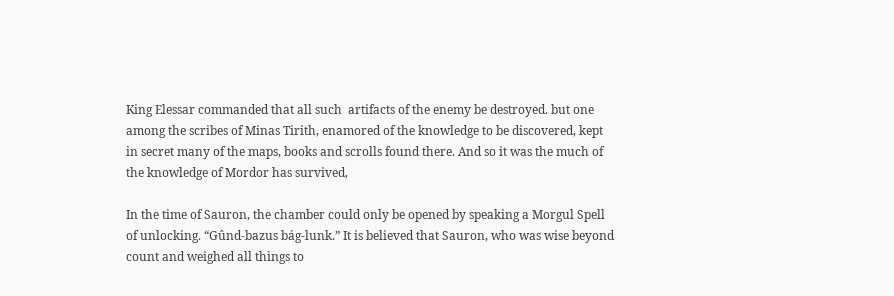King Elessar commanded that all such  artifacts of the enemy be destroyed. but one among the scribes of Minas Tirith, enamored of the knowledge to be discovered, kept in secret many of the maps, books and scrolls found there. And so it was the much of the knowledge of Mordor has survived,

In the time of Sauron, the chamber could only be opened by speaking a Morgul Spell of unlocking. “Gûnd-bazus bág-lunk.” It is believed that Sauron, who was wise beyond count and weighed all things to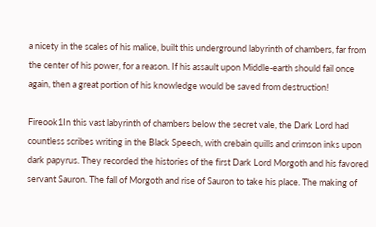a nicety in the scales of his malice, built this underground labyrinth of chambers, far from the center of his power, for a reason. If his assault upon Middle-earth should fail once again, then a great portion of his knowledge would be saved from destruction!

Fireook1In this vast labyrinth of chambers below the secret vale, the Dark Lord had countless scribes writing in the Black Speech, with crebain quills and crimson inks upon dark papyrus. They recorded the histories of the first Dark Lord Morgoth and his favored servant Sauron. The fall of Morgoth and rise of Sauron to take his place. The making of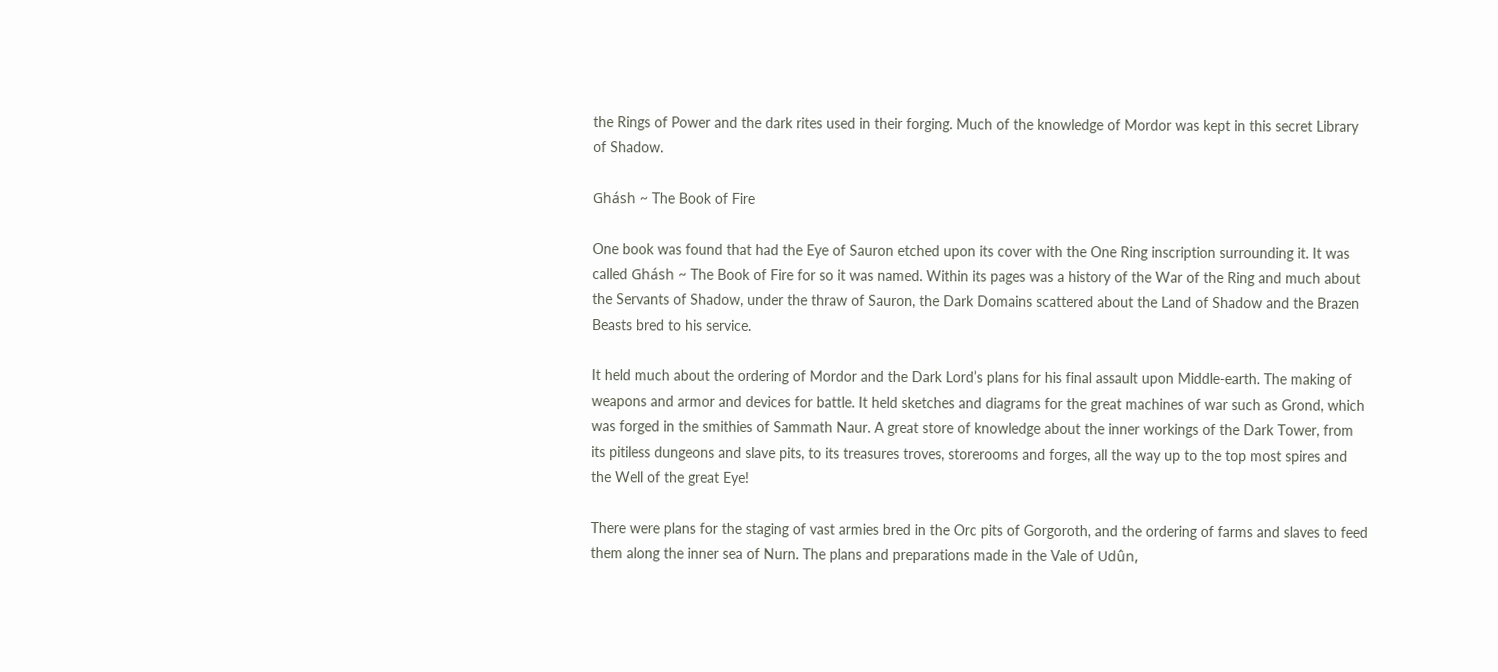the Rings of Power and the dark rites used in their forging. Much of the knowledge of Mordor was kept in this secret Library of Shadow.

Ghásh ~ The Book of Fire

One book was found that had the Eye of Sauron etched upon its cover with the One Ring inscription surrounding it. It was called Ghásh ~ The Book of Fire for so it was named. Within its pages was a history of the War of the Ring and much about the Servants of Shadow, under the thraw of Sauron, the Dark Domains scattered about the Land of Shadow and the Brazen Beasts bred to his service.

It held much about the ordering of Mordor and the Dark Lord’s plans for his final assault upon Middle-earth. The making of weapons and armor and devices for battle. It held sketches and diagrams for the great machines of war such as Grond, which was forged in the smithies of Sammath Naur. A great store of knowledge about the inner workings of the Dark Tower, from its pitiless dungeons and slave pits, to its treasures troves, storerooms and forges, all the way up to the top most spires and the Well of the great Eye!

There were plans for the staging of vast armies bred in the Orc pits of Gorgoroth, and the ordering of farms and slaves to feed them along the inner sea of Nurn. The plans and preparations made in the Vale of Udûn,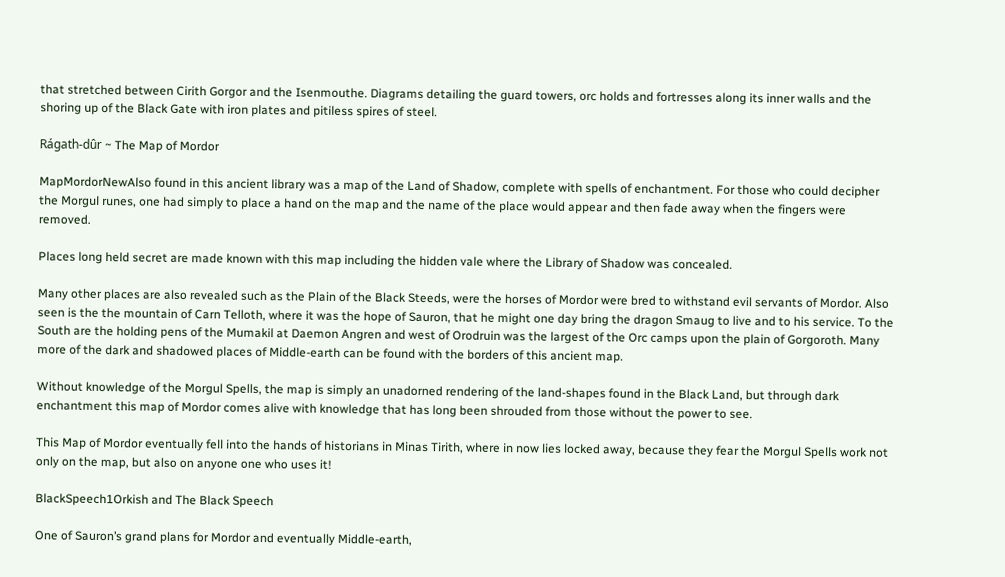that stretched between Cirith Gorgor and the Isenmouthe. Diagrams detailing the guard towers, orc holds and fortresses along its inner walls and the shoring up of the Black Gate with iron plates and pitiless spires of steel.

Rágath-dûr ~ The Map of Mordor

MapMordorNewAlso found in this ancient library was a map of the Land of Shadow, complete with spells of enchantment. For those who could decipher the Morgul runes, one had simply to place a hand on the map and the name of the place would appear and then fade away when the fingers were removed.

Places long held secret are made known with this map including the hidden vale where the Library of Shadow was concealed.

Many other places are also revealed such as the Plain of the Black Steeds, were the horses of Mordor were bred to withstand evil servants of Mordor. Also seen is the the mountain of Carn Telloth, where it was the hope of Sauron, that he might one day bring the dragon Smaug to live and to his service. To the South are the holding pens of the Mumakil at Daemon Angren and west of Orodruin was the largest of the Orc camps upon the plain of Gorgoroth. Many more of the dark and shadowed places of Middle-earth can be found with the borders of this ancient map.

Without knowledge of the Morgul Spells, the map is simply an unadorned rendering of the land-shapes found in the Black Land, but through dark enchantment this map of Mordor comes alive with knowledge that has long been shrouded from those without the power to see.

This Map of Mordor eventually fell into the hands of historians in Minas Tirith, where in now lies locked away, because they fear the Morgul Spells work not only on the map, but also on anyone one who uses it!

BlackSpeech1Orkish and The Black Speech

One of Sauron’s grand plans for Mordor and eventually Middle-earth,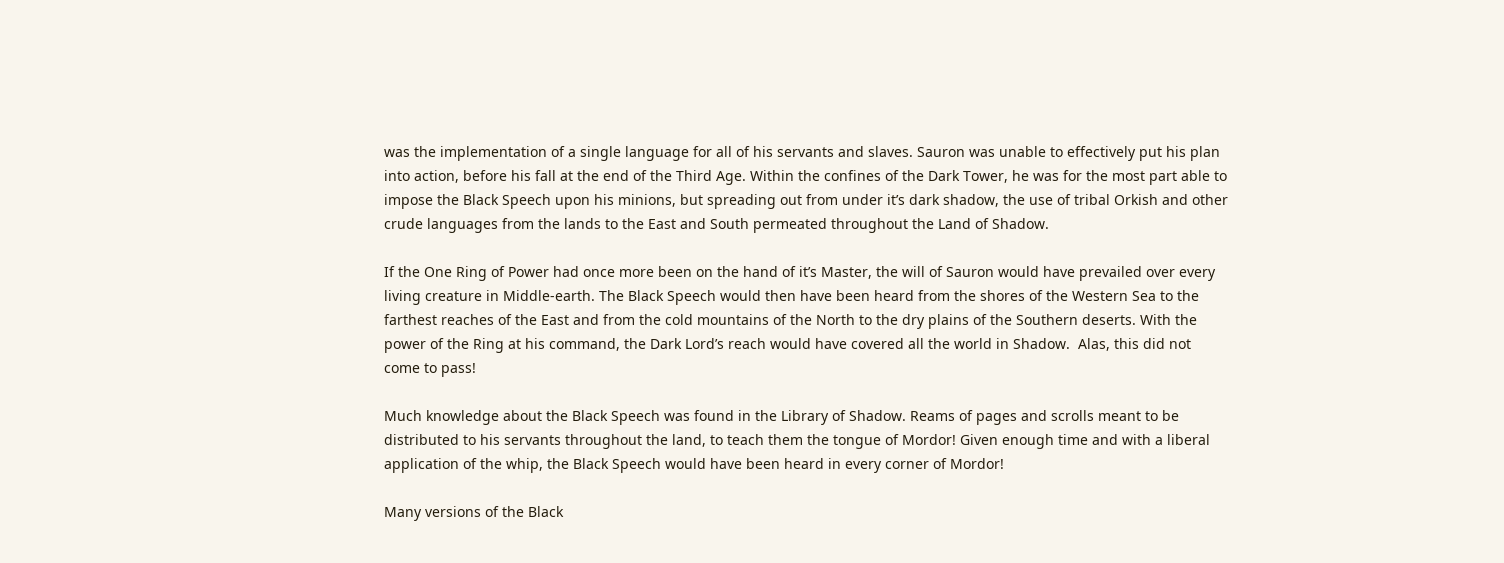was the implementation of a single language for all of his servants and slaves. Sauron was unable to effectively put his plan into action, before his fall at the end of the Third Age. Within the confines of the Dark Tower, he was for the most part able to impose the Black Speech upon his minions, but spreading out from under it’s dark shadow, the use of tribal Orkish and other crude languages from the lands to the East and South permeated throughout the Land of Shadow.

If the One Ring of Power had once more been on the hand of it’s Master, the will of Sauron would have prevailed over every living creature in Middle-earth. The Black Speech would then have been heard from the shores of the Western Sea to the farthest reaches of the East and from the cold mountains of the North to the dry plains of the Southern deserts. With the power of the Ring at his command, the Dark Lord’s reach would have covered all the world in Shadow.  Alas, this did not come to pass!

Much knowledge about the Black Speech was found in the Library of Shadow. Reams of pages and scrolls meant to be distributed to his servants throughout the land, to teach them the tongue of Mordor! Given enough time and with a liberal application of the whip, the Black Speech would have been heard in every corner of Mordor!

Many versions of the Black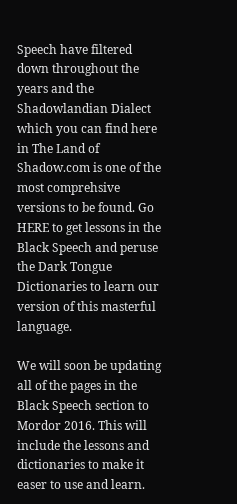Speech have filtered down throughout the years and the Shadowlandian Dialect which you can find here in The Land of Shadow.com is one of the most comprehsive versions to be found. Go HERE to get lessons in the Black Speech and peruse the Dark Tongue Dictionaries to learn our version of this masterful language.

We will soon be updating all of the pages in the Black Speech section to Mordor 2016. This will include the lessons and dictionaries to make it easer to use and learn.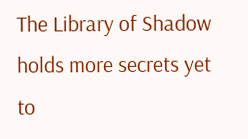The Library of Shadow holds more secrets yet to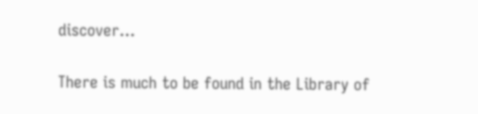discover…

There is much to be found in the Library of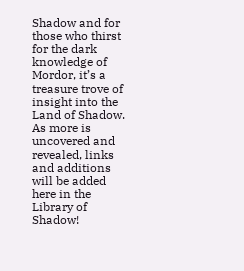Shadow and for those who thirst for the dark knowledge of Mordor, it’s a treasure trove of insight into the Land of Shadow. As more is uncovered and revealed, links and additions will be added here in the Library of Shadow!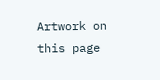Artwork on this page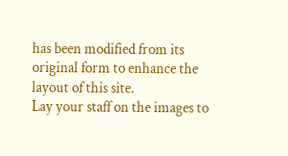has been modified from its original form to enhance the layout of this site.
Lay your staff on the images to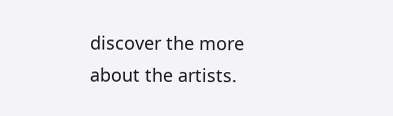discover the more about the artists.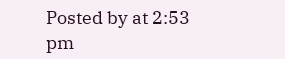Posted by at 2:53 pm